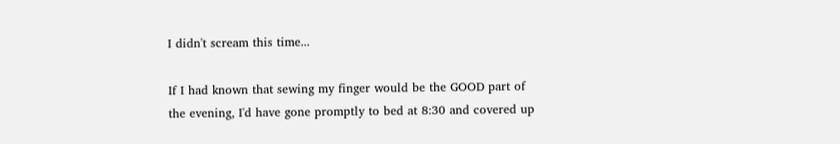I didn't scream this time...

If I had known that sewing my finger would be the GOOD part of the evening, I'd have gone promptly to bed at 8:30 and covered up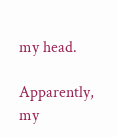my head.

Apparently, my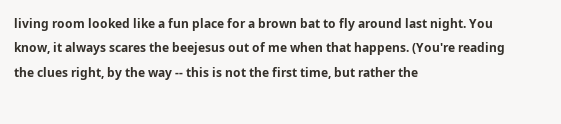living room looked like a fun place for a brown bat to fly around last night. You know, it always scares the beejesus out of me when that happens. (You're reading the clues right, by the way -- this is not the first time, but rather the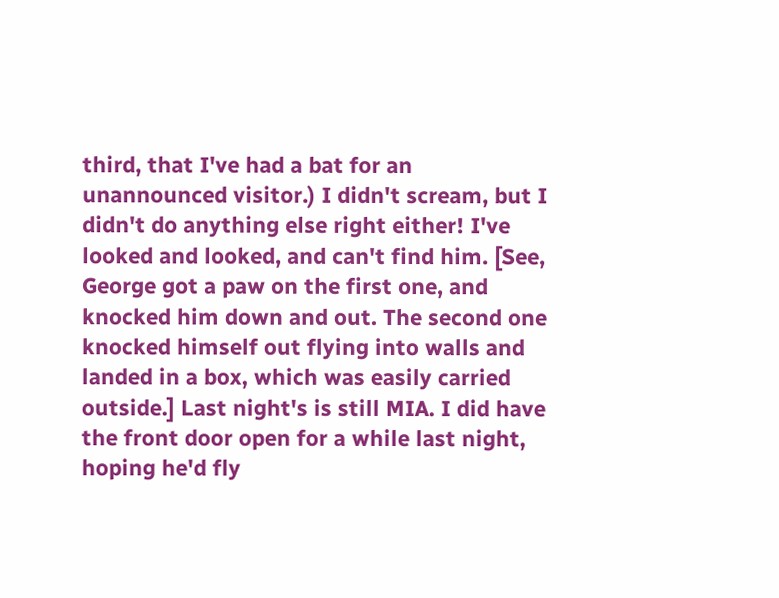third, that I've had a bat for an unannounced visitor.) I didn't scream, but I didn't do anything else right either! I've looked and looked, and can't find him. [See, George got a paw on the first one, and knocked him down and out. The second one knocked himself out flying into walls and landed in a box, which was easily carried outside.] Last night's is still MIA. I did have the front door open for a while last night, hoping he'd fly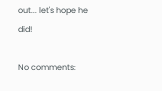out... let's hope he did!

No comments: